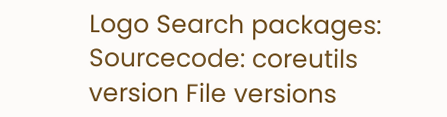Logo Search packages:
Sourcecode: coreutils version File versions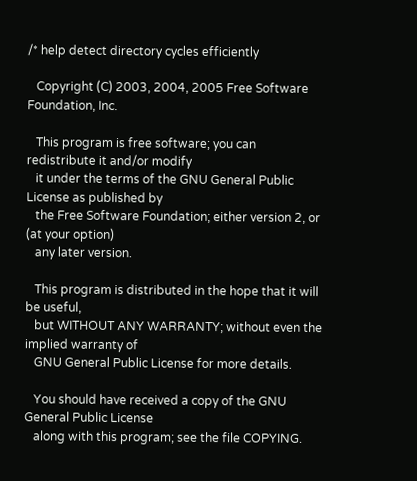/* help detect directory cycles efficiently

   Copyright (C) 2003, 2004, 2005 Free Software Foundation, Inc.

   This program is free software; you can redistribute it and/or modify
   it under the terms of the GNU General Public License as published by
   the Free Software Foundation; either version 2, or (at your option)
   any later version.

   This program is distributed in the hope that it will be useful,
   but WITHOUT ANY WARRANTY; without even the implied warranty of
   GNU General Public License for more details.

   You should have received a copy of the GNU General Public License
   along with this program; see the file COPYING.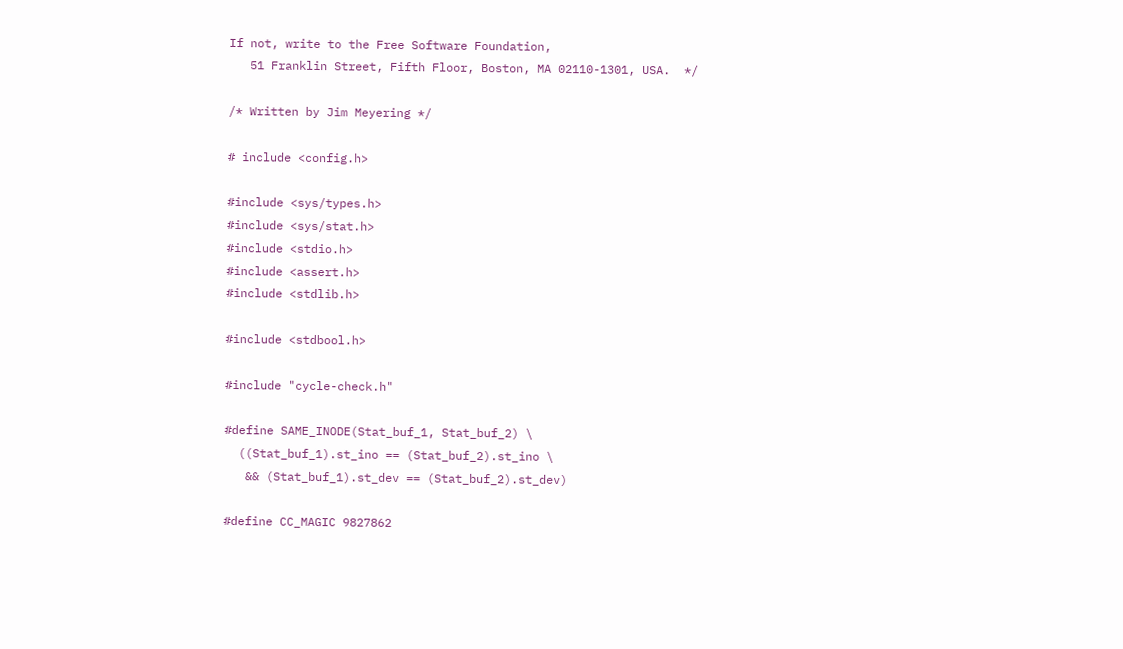If not, write to the Free Software Foundation,
   51 Franklin Street, Fifth Floor, Boston, MA 02110-1301, USA.  */

/* Written by Jim Meyering */

# include <config.h>

#include <sys/types.h>
#include <sys/stat.h>
#include <stdio.h>
#include <assert.h>
#include <stdlib.h>

#include <stdbool.h>

#include "cycle-check.h"

#define SAME_INODE(Stat_buf_1, Stat_buf_2) \
  ((Stat_buf_1).st_ino == (Stat_buf_2).st_ino \
   && (Stat_buf_1).st_dev == (Stat_buf_2).st_dev)

#define CC_MAGIC 9827862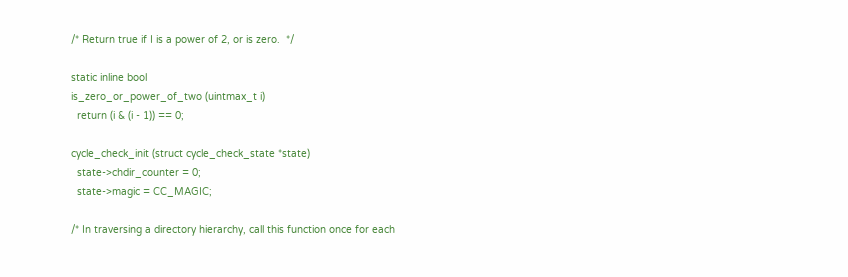/* Return true if I is a power of 2, or is zero.  */

static inline bool
is_zero_or_power_of_two (uintmax_t i)
  return (i & (i - 1)) == 0;

cycle_check_init (struct cycle_check_state *state)
  state->chdir_counter = 0;
  state->magic = CC_MAGIC;

/* In traversing a directory hierarchy, call this function once for each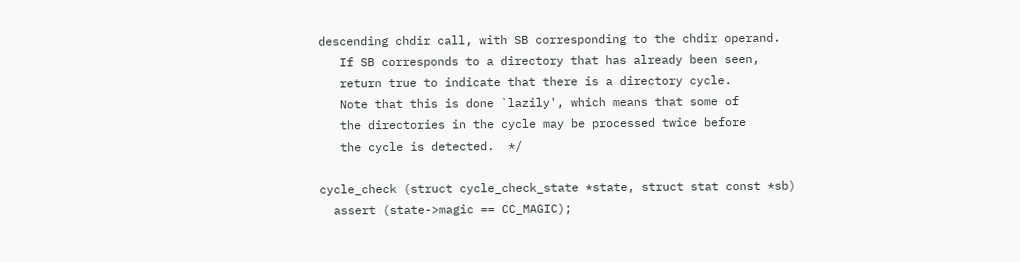descending chdir call, with SB corresponding to the chdir operand.
   If SB corresponds to a directory that has already been seen,
   return true to indicate that there is a directory cycle.
   Note that this is done `lazily', which means that some of
   the directories in the cycle may be processed twice before
   the cycle is detected.  */

cycle_check (struct cycle_check_state *state, struct stat const *sb)
  assert (state->magic == CC_MAGIC);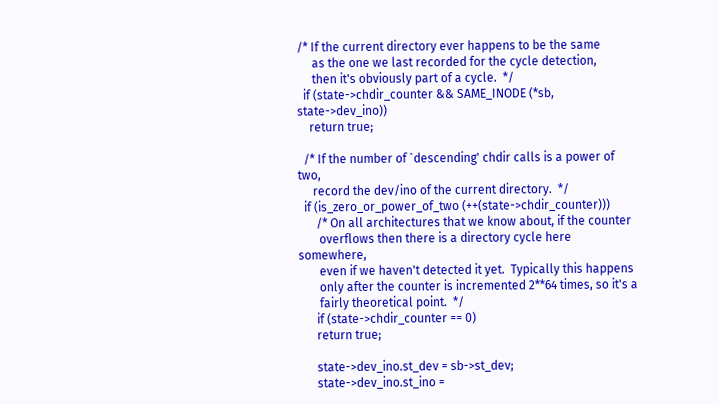/* If the current directory ever happens to be the same
     as the one we last recorded for the cycle detection,
     then it's obviously part of a cycle.  */
  if (state->chdir_counter && SAME_INODE (*sb, state->dev_ino))
    return true;

  /* If the number of `descending' chdir calls is a power of two,
     record the dev/ino of the current directory.  */
  if (is_zero_or_power_of_two (++(state->chdir_counter)))
      /* On all architectures that we know about, if the counter
       overflows then there is a directory cycle here somewhere,
       even if we haven't detected it yet.  Typically this happens
       only after the counter is incremented 2**64 times, so it's a
       fairly theoretical point.  */
      if (state->chdir_counter == 0)
      return true;

      state->dev_ino.st_dev = sb->st_dev;
      state->dev_ino.st_ino =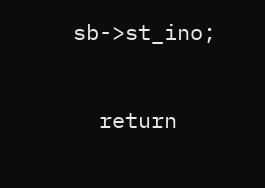sb->st_ino;

  return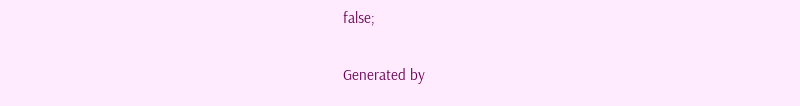false;

Generated by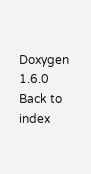Doxygen 1.6.0   Back to index